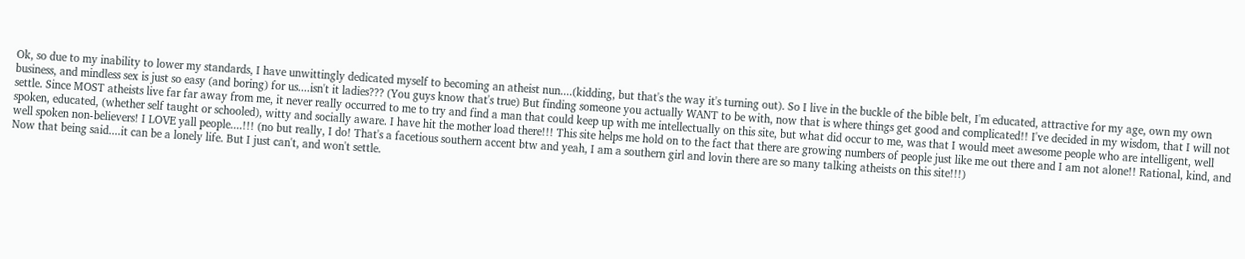Ok, so due to my inability to lower my standards, I have unwittingly dedicated myself to becoming an atheist nun....(kidding, but that's the way it's turning out). So I live in the buckle of the bible belt, I'm educated, attractive for my age, own my own business, and mindless sex is just so easy (and boring) for us....isn't it ladies??? (You guys know that's true) But finding someone you actually WANT to be with, now that is where things get good and complicated!! I've decided in my wisdom, that I will not settle. Since MOST atheists live far far away from me, it never really occurred to me to try and find a man that could keep up with me intellectually on this site, but what did occur to me, was that I would meet awesome people who are intelligent, well spoken, educated, (whether self taught or schooled), witty and socially aware. I have hit the mother load there!!! This site helps me hold on to the fact that there are growing numbers of people just like me out there and I am not alone!! Rational, kind, and well spoken non-believers! I LOVE yall people....!!! (no but really, I do! That's a facetious southern accent btw and yeah, I am a southern girl and lovin there are so many talking atheists on this site!!!)
Now that being said....it can be a lonely life. But I just can't, and won't settle.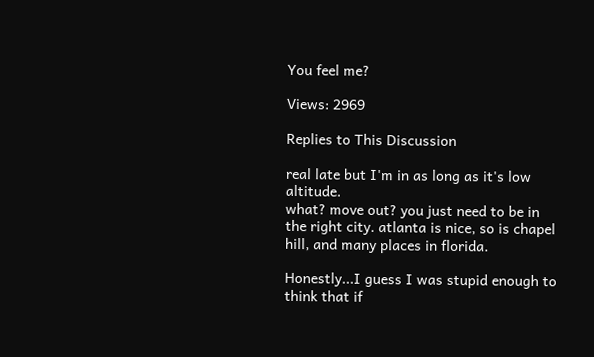You feel me?

Views: 2969

Replies to This Discussion

real late but I'm in as long as it's low altitude.
what? move out? you just need to be in the right city. atlanta is nice, so is chapel hill, and many places in florida.

Honestly...I guess I was stupid enough to think that if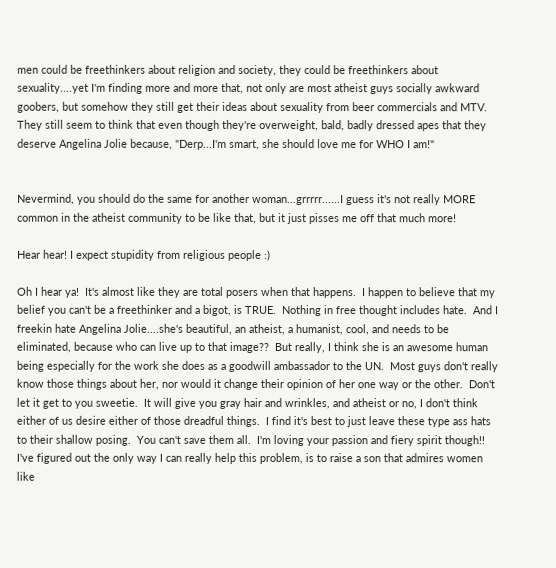men could be freethinkers about religion and society, they could be freethinkers about sexuality....yet I'm finding more and more that, not only are most atheist guys socially awkward goobers, but somehow they still get their ideas about sexuality from beer commercials and MTV.  They still seem to think that even though they're overweight, bald, badly dressed apes that they deserve Angelina Jolie because, "Derp...I'm smart, she should love me for WHO I am!"


Nevermind, you should do the same for another woman...grrrrr......I guess it's not really MORE common in the atheist community to be like that, but it just pisses me off that much more!

Hear hear! I expect stupidity from religious people :)

Oh I hear ya!  It's almost like they are total posers when that happens.  I happen to believe that my belief you can't be a freethinker and a bigot, is TRUE.  Nothing in free thought includes hate.  And I freekin hate Angelina Jolie....she's beautiful, an atheist, a humanist, cool, and needs to be eliminated, because who can live up to that image??  But really, I think she is an awesome human being especially for the work she does as a goodwill ambassador to the UN.  Most guys don't really know those things about her, nor would it change their opinion of her one way or the other.  Don't let it get to you sweetie.  It will give you gray hair and wrinkles, and atheist or no, I don't think either of us desire either of those dreadful things.  I find it's best to just leave these type ass hats to their shallow posing.  You can't save them all.  I'm loving your passion and fiery spirit though!!  I've figured out the only way I can really help this problem, is to raise a son that admires women like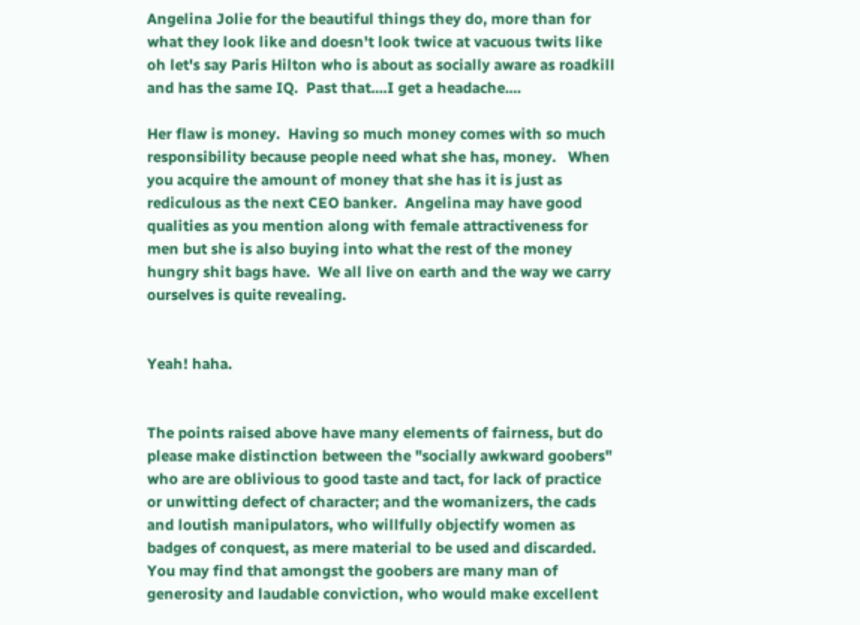Angelina Jolie for the beautiful things they do, more than for what they look like and doesn't look twice at vacuous twits like oh let's say Paris Hilton who is about as socially aware as roadkill and has the same IQ.  Past that....I get a headache....

Her flaw is money.  Having so much money comes with so much responsibility because people need what she has, money.   When you acquire the amount of money that she has it is just as rediculous as the next CEO banker.  Angelina may have good qualities as you mention along with female attractiveness for men but she is also buying into what the rest of the money hungry shit bags have.  We all live on earth and the way we carry ourselves is quite revealing.


Yeah! haha.


The points raised above have many elements of fairness, but do please make distinction between the "socially awkward goobers" who are are oblivious to good taste and tact, for lack of practice or unwitting defect of character; and the womanizers, the cads and loutish manipulators, who willfully objectify women as badges of conquest, as mere material to be used and discarded.  You may find that amongst the goobers are many man of generosity and laudable conviction, who would make excellent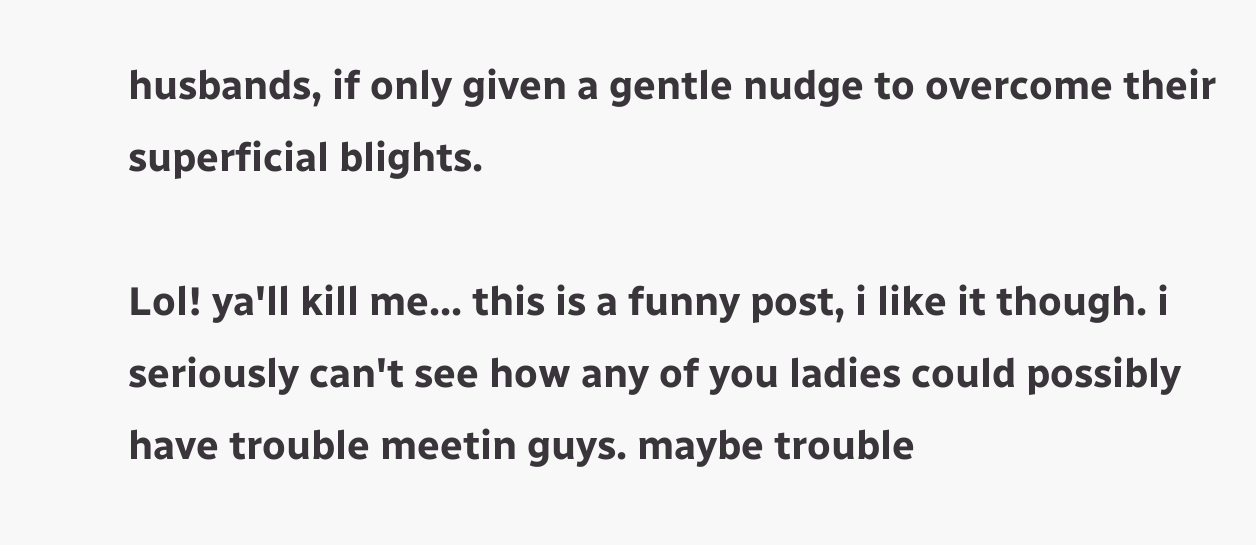husbands, if only given a gentle nudge to overcome their superficial blights.

Lol! ya'll kill me... this is a funny post, i like it though. i seriously can't see how any of you ladies could possibly have trouble meetin guys. maybe trouble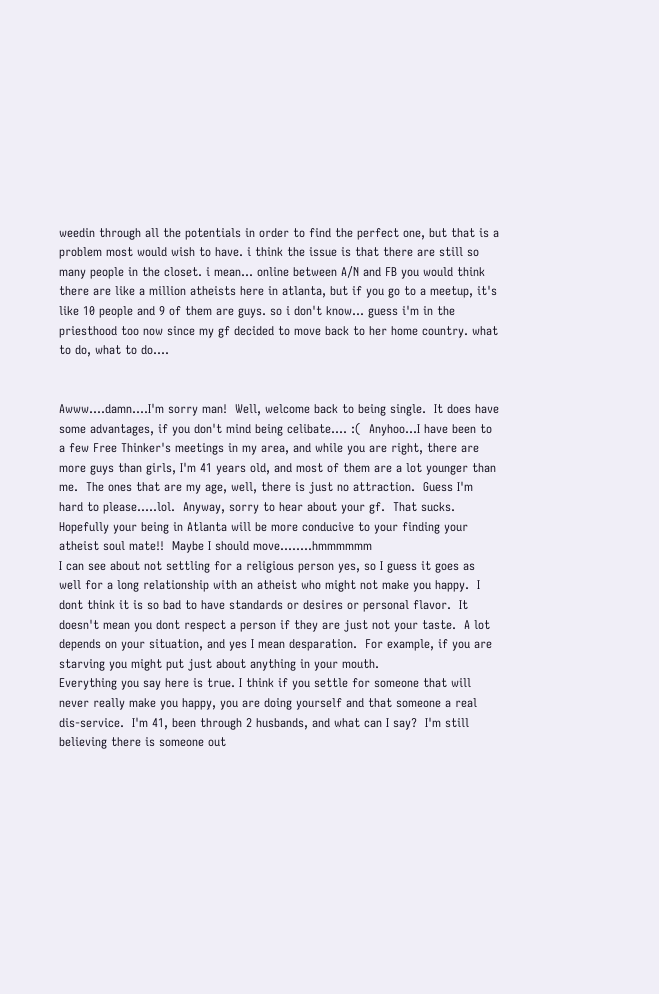weedin through all the potentials in order to find the perfect one, but that is a problem most would wish to have. i think the issue is that there are still so many people in the closet. i mean... online between A/N and FB you would think there are like a million atheists here in atlanta, but if you go to a meetup, it's like 10 people and 9 of them are guys. so i don't know... guess i'm in the priesthood too now since my gf decided to move back to her home country. what to do, what to do....


Awww....damn....I'm sorry man!  Well, welcome back to being single.  It does have some advantages, if you don't mind being celibate.... :(  Anyhoo...I have been to a few Free Thinker's meetings in my area, and while you are right, there are more guys than girls, I'm 41 years old, and most of them are a lot younger than me.  The ones that are my age, well, there is just no attraction.  Guess I'm hard to please.....lol.  Anyway, sorry to hear about your gf.  That sucks.  Hopefully your being in Atlanta will be more conducive to your finding your atheist soul mate!!  Maybe I should move........hmmmmmm
I can see about not settling for a religious person yes, so I guess it goes as well for a long relationship with an atheist who might not make you happy.  I dont think it is so bad to have standards or desires or personal flavor.  It doesn't mean you dont respect a person if they are just not your taste.  A lot depends on your situation, and yes I mean desparation.  For example, if you are starving you might put just about anything in your mouth.
Everything you say here is true. I think if you settle for someone that will never really make you happy, you are doing yourself and that someone a real dis-service.  I'm 41, been through 2 husbands, and what can I say?  I'm still believing there is someone out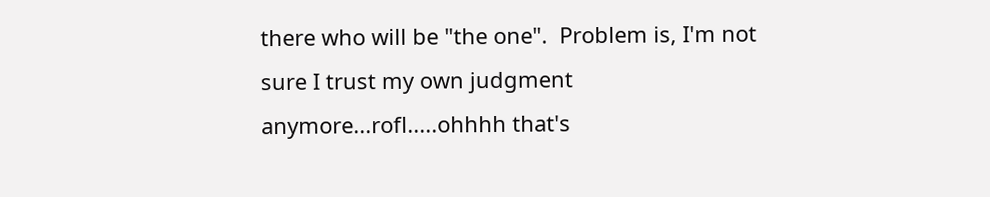there who will be "the one".  Problem is, I'm not sure I trust my own judgment anymore...rofl.....ohhhh that's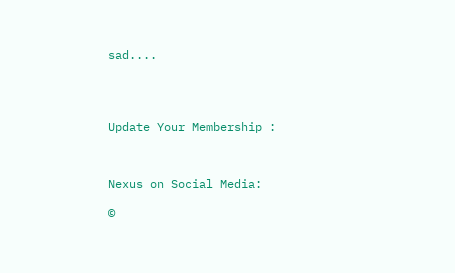sad....




Update Your Membership :



Nexus on Social Media:

©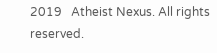2019   Atheist Nexus. All rights reserved.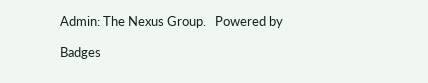Admin: The Nexus Group.   Powered by

Badges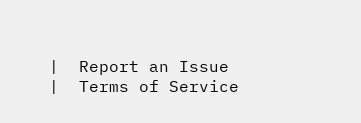|  Report an Issue  |  Terms of Service